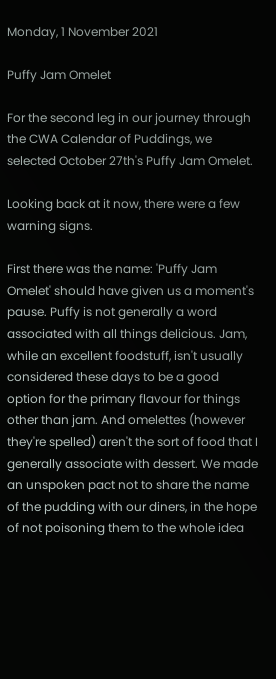Monday, 1 November 2021

Puffy Jam Omelet

For the second leg in our journey through the CWA Calendar of Puddings, we selected October 27th's Puffy Jam Omelet.

Looking back at it now, there were a few warning signs.

First there was the name: 'Puffy Jam Omelet' should have given us a moment's pause. Puffy is not generally a word associated with all things delicious. Jam, while an excellent foodstuff, isn't usually considered these days to be a good option for the primary flavour for things other than jam. And omelettes (however they're spelled) aren't the sort of food that I generally associate with dessert. We made an unspoken pact not to share the name of the pudding with our diners, in the hope of not poisoning them to the whole idea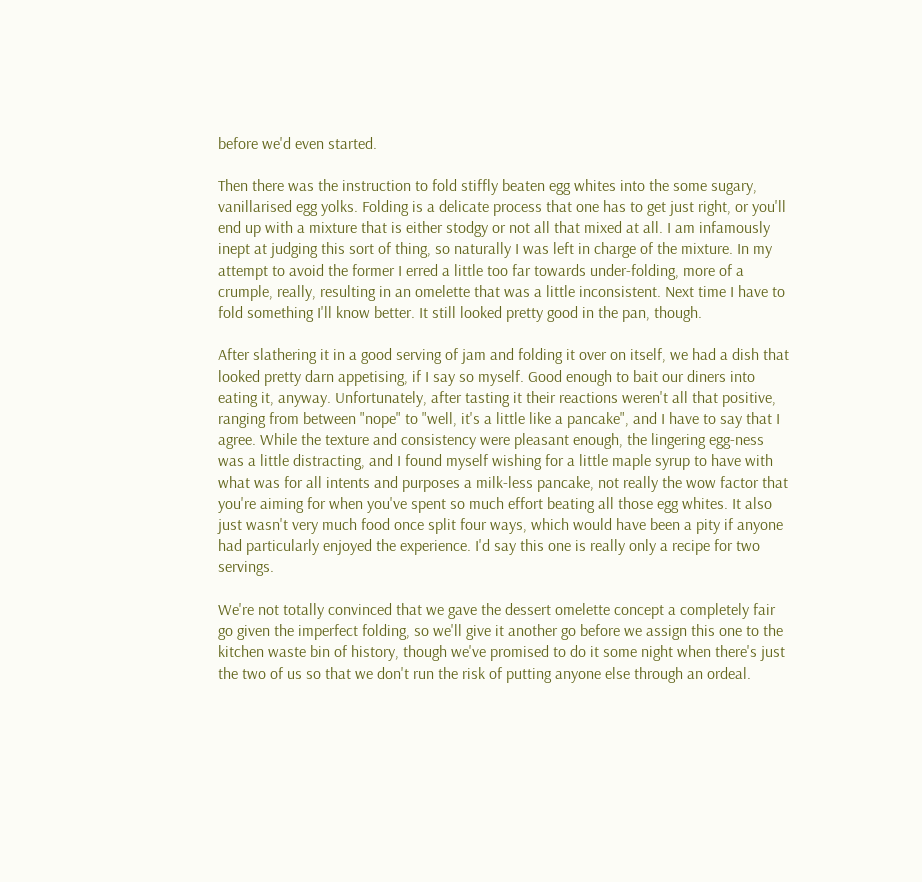before we'd even started.

Then there was the instruction to fold stiffly beaten egg whites into the some sugary, vanillarised egg yolks. Folding is a delicate process that one has to get just right, or you'll end up with a mixture that is either stodgy or not all that mixed at all. I am infamously inept at judging this sort of thing, so naturally I was left in charge of the mixture. In my attempt to avoid the former I erred a little too far towards under-folding, more of a crumple, really, resulting in an omelette that was a little inconsistent. Next time I have to fold something I'll know better. It still looked pretty good in the pan, though.

After slathering it in a good serving of jam and folding it over on itself, we had a dish that looked pretty darn appetising, if I say so myself. Good enough to bait our diners into eating it, anyway. Unfortunately, after tasting it their reactions weren't all that positive, ranging from between "nope" to "well, it's a little like a pancake", and I have to say that I agree. While the texture and consistency were pleasant enough, the lingering egg-ness was a little distracting, and I found myself wishing for a little maple syrup to have with what was for all intents and purposes a milk-less pancake, not really the wow factor that you're aiming for when you've spent so much effort beating all those egg whites. It also just wasn't very much food once split four ways, which would have been a pity if anyone had particularly enjoyed the experience. I'd say this one is really only a recipe for two servings.

We're not totally convinced that we gave the dessert omelette concept a completely fair go given the imperfect folding, so we'll give it another go before we assign this one to the kitchen waste bin of history, though we've promised to do it some night when there's just the two of us so that we don't run the risk of putting anyone else through an ordeal.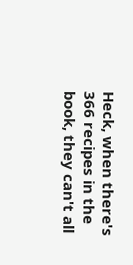Heck, when there's 366 recipes in the book, they can't all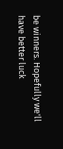be winners. Hopefully we'll have better luck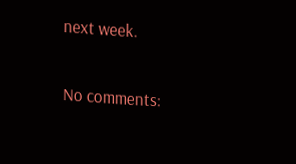next week.

No comments: